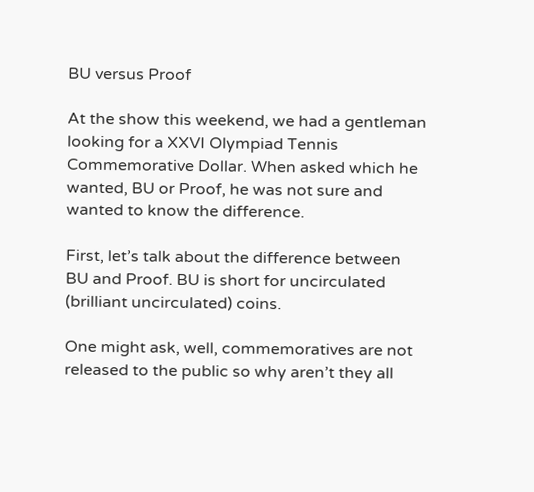BU versus Proof

At the show this weekend, we had a gentleman looking for a XXVI Olympiad Tennis Commemorative Dollar. When asked which he wanted, BU or Proof, he was not sure and wanted to know the difference.

First, let’s talk about the difference between BU and Proof. BU is short for uncirculated (brilliant uncirculated) coins.

One might ask, well, commemoratives are not released to the public so why aren’t they all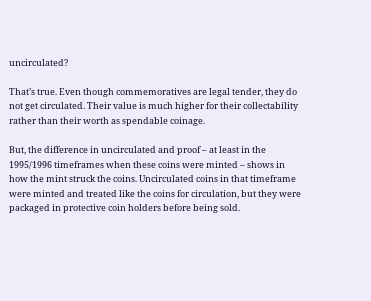uncirculated?

That’s true. Even though commemoratives are legal tender, they do not get circulated. Their value is much higher for their collectability rather than their worth as spendable coinage.

But, the difference in uncirculated and proof – at least in the 1995/1996 timeframes when these coins were minted – shows in how the mint struck the coins. Uncirculated coins in that timeframe were minted and treated like the coins for circulation, but they were packaged in protective coin holders before being sold.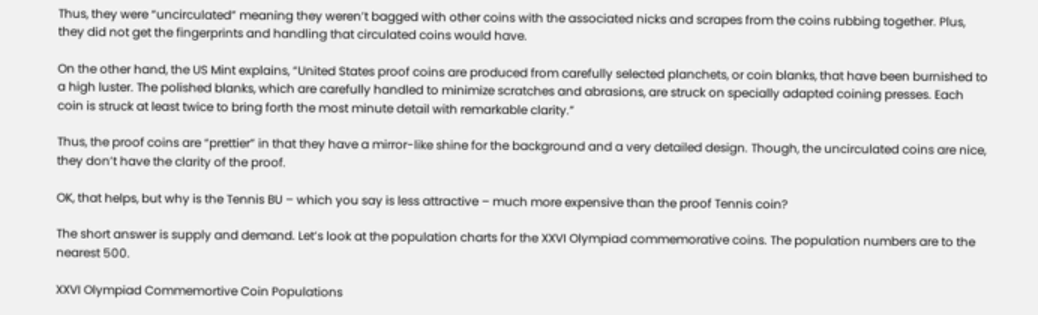Thus, they were “uncirculated” meaning they weren’t bagged with other coins with the associated nicks and scrapes from the coins rubbing together. Plus, they did not get the fingerprints and handling that circulated coins would have.

On the other hand, the US Mint explains, “United States proof coins are produced from carefully selected planchets, or coin blanks, that have been burnished to a high luster. The polished blanks, which are carefully handled to minimize scratches and abrasions, are struck on specially adapted coining presses. Each coin is struck at least twice to bring forth the most minute detail with remarkable clarity.”

Thus, the proof coins are “prettier” in that they have a mirror-like shine for the background and a very detailed design. Though, the uncirculated coins are nice, they don’t have the clarity of the proof.

OK, that helps, but why is the Tennis BU – which you say is less attractive – much more expensive than the proof Tennis coin?

The short answer is supply and demand. Let’s look at the population charts for the XXVI Olympiad commemorative coins. The population numbers are to the nearest 500.

XXVI Olympiad Commemortive Coin Populations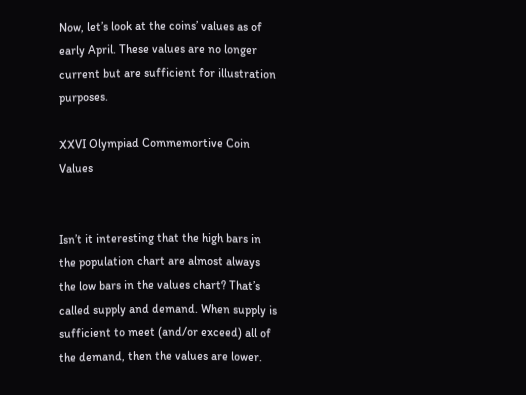Now, let’s look at the coins’ values as of early April. These values are no longer current but are sufficient for illustration purposes.

XXVI Olympiad Commemortive Coin Values


Isn’t it interesting that the high bars in the population chart are almost always the low bars in the values chart? That’s called supply and demand. When supply is sufficient to meet (and/or exceed) all of the demand, then the values are lower.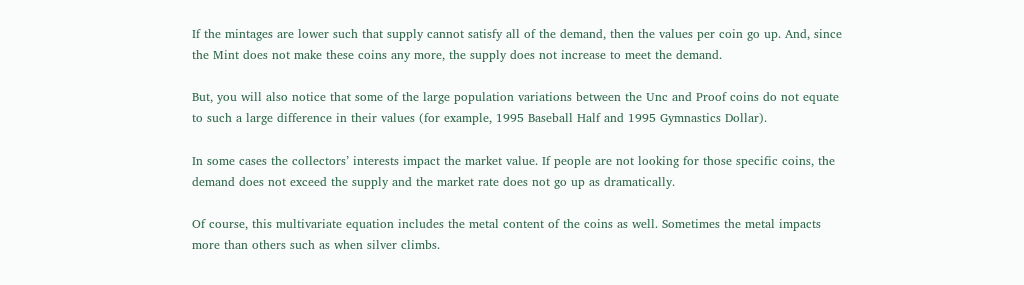If the mintages are lower such that supply cannot satisfy all of the demand, then the values per coin go up. And, since the Mint does not make these coins any more, the supply does not increase to meet the demand.

But, you will also notice that some of the large population variations between the Unc and Proof coins do not equate to such a large difference in their values (for example, 1995 Baseball Half and 1995 Gymnastics Dollar).

In some cases the collectors’ interests impact the market value. If people are not looking for those specific coins, the demand does not exceed the supply and the market rate does not go up as dramatically.

Of course, this multivariate equation includes the metal content of the coins as well. Sometimes the metal impacts more than others such as when silver climbs.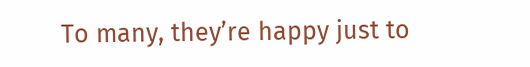To many, they’re happy just to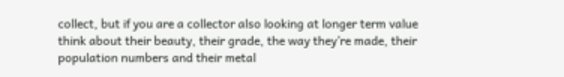collect, but if you are a collector also looking at longer term value think about their beauty, their grade, the way they’re made, their population numbers and their metal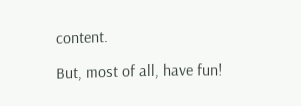content.

But, most of all, have fun!